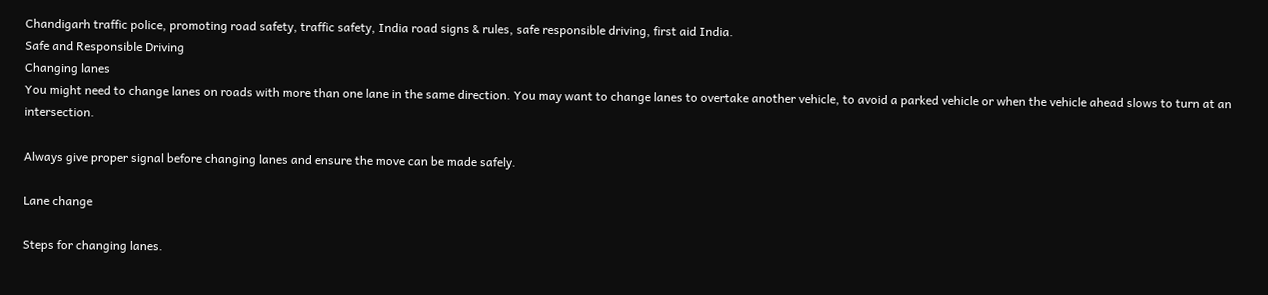Chandigarh traffic police, promoting road safety, traffic safety, India road signs & rules, safe responsible driving, first aid India.
Safe and Responsible Driving
Changing lanes
You might need to change lanes on roads with more than one lane in the same direction. You may want to change lanes to overtake another vehicle, to avoid a parked vehicle or when the vehicle ahead slows to turn at an intersection.

Always give proper signal before changing lanes and ensure the move can be made safely.

Lane change

Steps for changing lanes.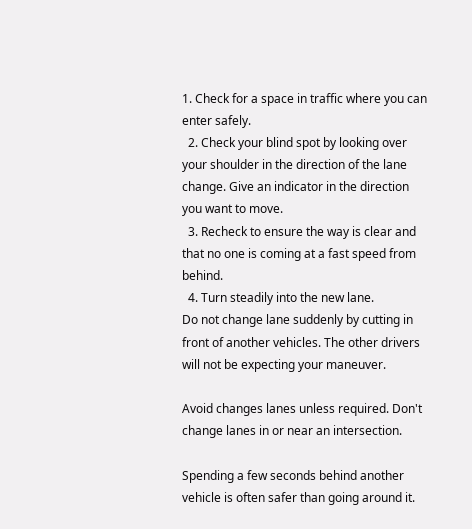1. Check for a space in traffic where you can enter safely.
  2. Check your blind spot by looking over your shoulder in the direction of the lane change. Give an indicator in the direction you want to move.
  3. Recheck to ensure the way is clear and that no one is coming at a fast speed from behind.
  4. Turn steadily into the new lane.
Do not change lane suddenly by cutting in front of another vehicles. The other drivers will not be expecting your maneuver.

Avoid changes lanes unless required. Don't change lanes in or near an intersection.

Spending a few seconds behind another vehicle is often safer than going around it.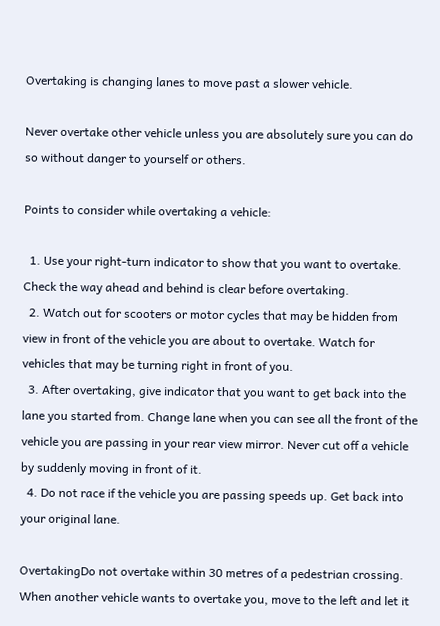Overtaking is changing lanes to move past a slower vehicle.

Never overtake other vehicle unless you are absolutely sure you can do so without danger to yourself or others.

Points to consider while overtaking a vehicle:

  1. Use your right-turn indicator to show that you want to overtake. Check the way ahead and behind is clear before overtaking.
  2. Watch out for scooters or motor cycles that may be hidden from view in front of the vehicle you are about to overtake. Watch for vehicles that may be turning right in front of you.
  3. After overtaking, give indicator that you want to get back into the lane you started from. Change lane when you can see all the front of the vehicle you are passing in your rear view mirror. Never cut off a vehicle by suddenly moving in front of it.
  4. Do not race if the vehicle you are passing speeds up. Get back into your original lane.

OvertakingDo not overtake within 30 metres of a pedestrian crossing. When another vehicle wants to overtake you, move to the left and let it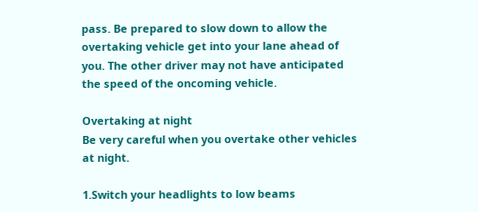pass. Be prepared to slow down to allow the overtaking vehicle get into your lane ahead of you. The other driver may not have anticipated the speed of the oncoming vehicle.

Overtaking at night
Be very careful when you overtake other vehicles at night.

1.Switch your headlights to low beams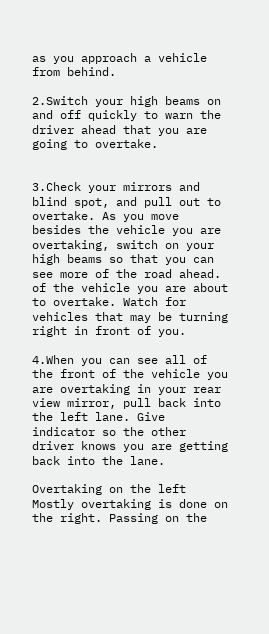as you approach a vehicle from behind.

2.Switch your high beams on and off quickly to warn the driver ahead that you are going to overtake.


3.Check your mirrors and blind spot, and pull out to overtake. As you move besides the vehicle you are overtaking, switch on your high beams so that you can see more of the road ahead. of the vehicle you are about to overtake. Watch for vehicles that may be turning right in front of you.

4.When you can see all of the front of the vehicle you are overtaking in your rear view mirror, pull back into the left lane. Give indicator so the other driver knows you are getting back into the lane.

Overtaking on the left
Mostly overtaking is done on the right. Passing on the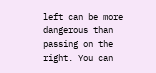left can be more dangerous than passing on the right. You can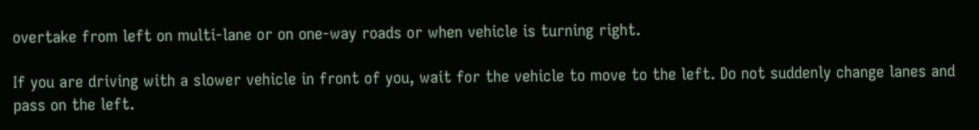overtake from left on multi-lane or on one-way roads or when vehicle is turning right.

If you are driving with a slower vehicle in front of you, wait for the vehicle to move to the left. Do not suddenly change lanes and pass on the left.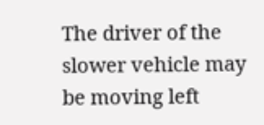The driver of the slower vehicle may be moving left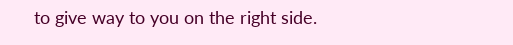to give way to you on the right side.